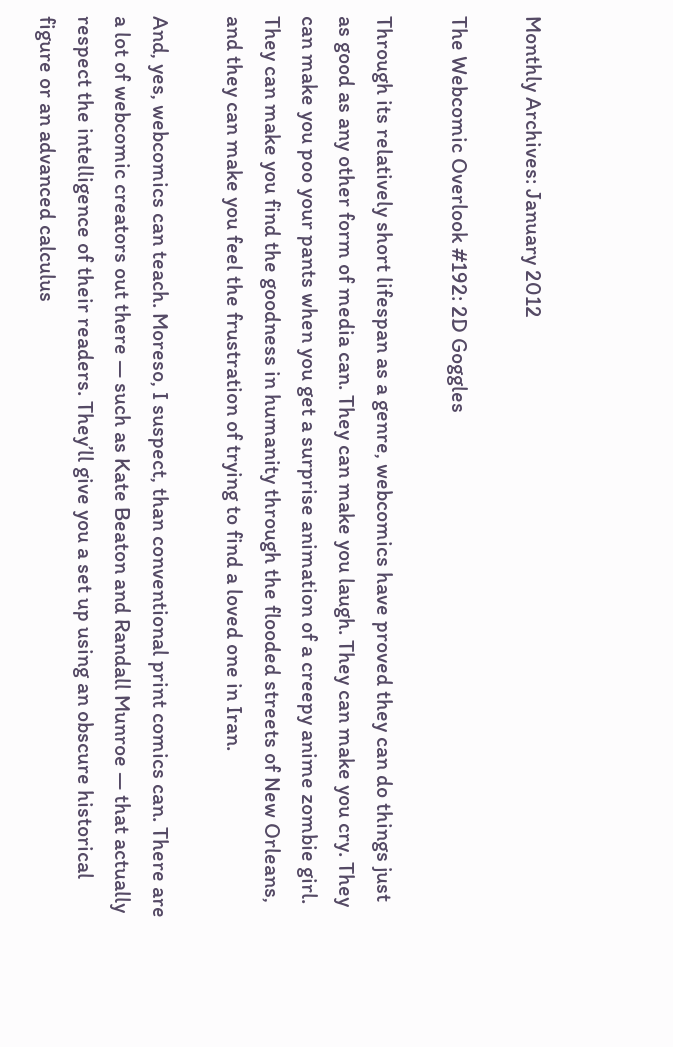Monthly Archives: January 2012

The Webcomic Overlook #192: 2D Goggles

Through its relatively short lifespan as a genre, webcomics have proved they can do things just as good as any other form of media can. They can make you laugh. They can make you cry. They can make you poo your pants when you get a surprise animation of a creepy anime zombie girl. They can make you find the goodness in humanity through the flooded streets of New Orleans, and they can make you feel the frustration of trying to find a loved one in Iran.

And, yes, webcomics can teach. Moreso, I suspect, than conventional print comics can. There are a lot of webcomic creators out there — such as Kate Beaton and Randall Munroe — that actually respect the intelligence of their readers. They’ll give you a set up using an obscure historical figure or an advanced calculus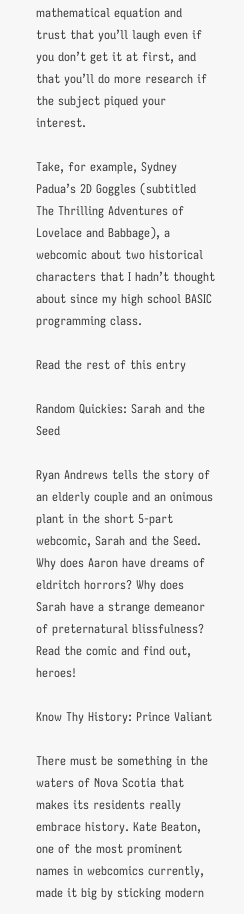mathematical equation and trust that you’ll laugh even if you don’t get it at first, and that you’ll do more research if the subject piqued your interest.

Take, for example, Sydney Padua’s 2D Goggles (subtitled The Thrilling Adventures of Lovelace and Babbage), a webcomic about two historical characters that I hadn’t thought about since my high school BASIC programming class.

Read the rest of this entry

Random Quickies: Sarah and the Seed

Ryan Andrews tells the story of an elderly couple and an onimous plant in the short 5-part webcomic, Sarah and the Seed. Why does Aaron have dreams of eldritch horrors? Why does Sarah have a strange demeanor of preternatural blissfulness? Read the comic and find out, heroes!

Know Thy History: Prince Valiant

There must be something in the waters of Nova Scotia that makes its residents really embrace history. Kate Beaton, one of the most prominent names in webcomics currently, made it big by sticking modern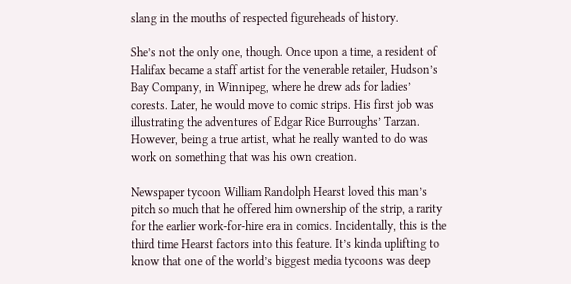slang in the mouths of respected figureheads of history.

She’s not the only one, though. Once upon a time, a resident of Halifax became a staff artist for the venerable retailer, Hudson’s Bay Company, in Winnipeg, where he drew ads for ladies’ corests. Later, he would move to comic strips. His first job was illustrating the adventures of Edgar Rice Burroughs’ Tarzan. However, being a true artist, what he really wanted to do was work on something that was his own creation.

Newspaper tycoon William Randolph Hearst loved this man’s pitch so much that he offered him ownership of the strip, a rarity for the earlier work-for-hire era in comics. Incidentally, this is the third time Hearst factors into this feature. It’s kinda uplifting to know that one of the world’s biggest media tycoons was deep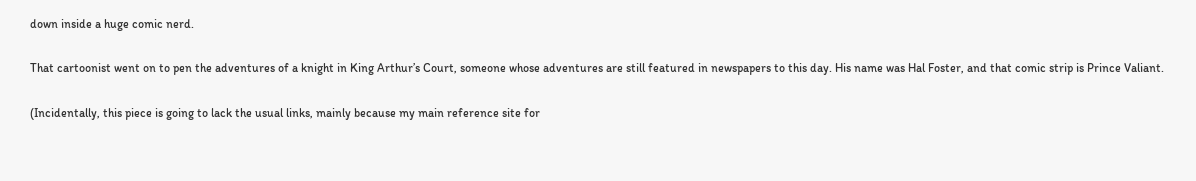down inside a huge comic nerd.

That cartoonist went on to pen the adventures of a knight in King Arthur’s Court, someone whose adventures are still featured in newspapers to this day. His name was Hal Foster, and that comic strip is Prince Valiant.

(Incidentally, this piece is going to lack the usual links, mainly because my main reference site for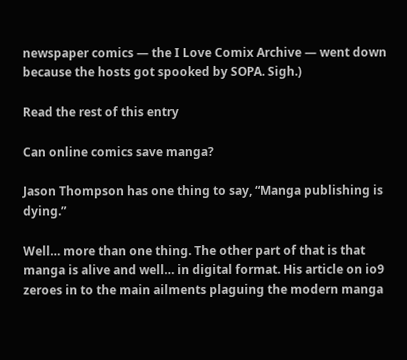newspaper comics — the I Love Comix Archive — went down because the hosts got spooked by SOPA. Sigh.)

Read the rest of this entry

Can online comics save manga?

Jason Thompson has one thing to say, “Manga publishing is dying.”

Well… more than one thing. The other part of that is that manga is alive and well… in digital format. His article on io9 zeroes in to the main ailments plaguing the modern manga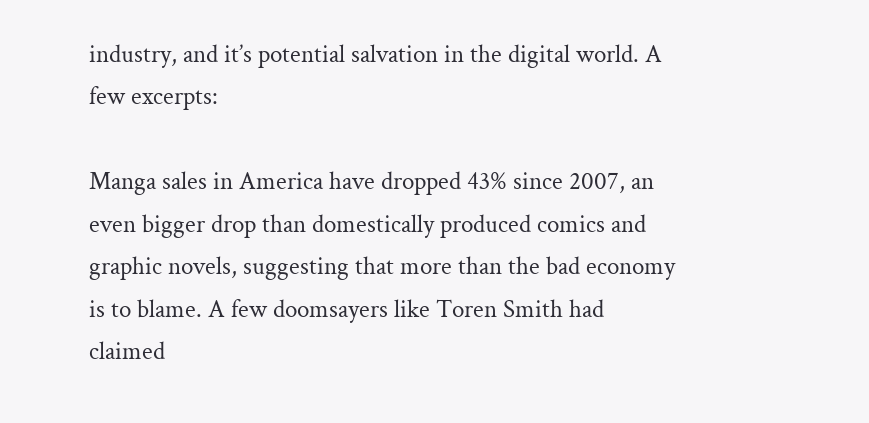industry, and it’s potential salvation in the digital world. A few excerpts:

Manga sales in America have dropped 43% since 2007, an even bigger drop than domestically produced comics and graphic novels, suggesting that more than the bad economy is to blame. A few doomsayers like Toren Smith had claimed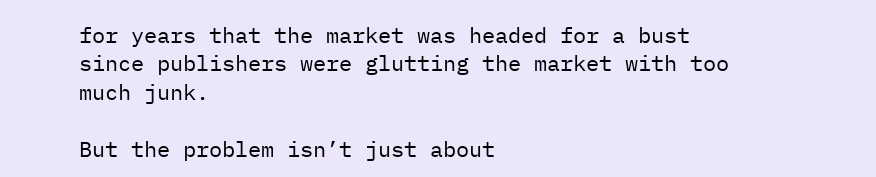for years that the market was headed for a bust since publishers were glutting the market with too much junk.

But the problem isn’t just about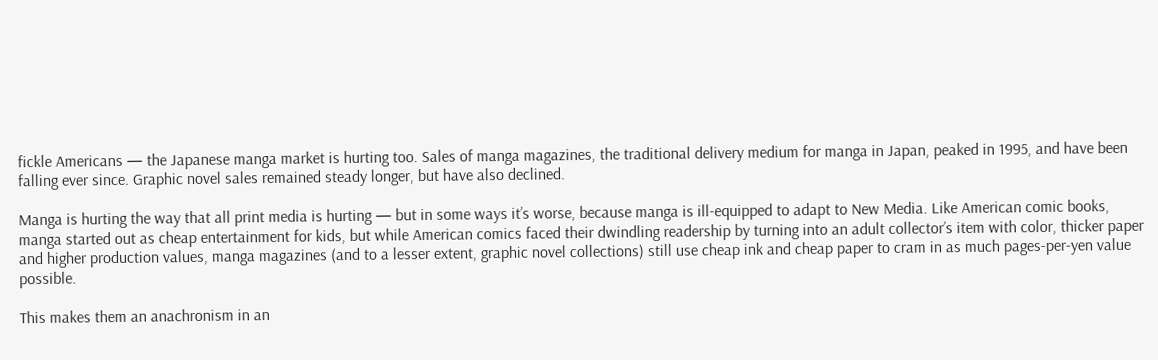fickle Americans — the Japanese manga market is hurting too. Sales of manga magazines, the traditional delivery medium for manga in Japan, peaked in 1995, and have been falling ever since. Graphic novel sales remained steady longer, but have also declined.

Manga is hurting the way that all print media is hurting — but in some ways it’s worse, because manga is ill-equipped to adapt to New Media. Like American comic books, manga started out as cheap entertainment for kids, but while American comics faced their dwindling readership by turning into an adult collector’s item with color, thicker paper and higher production values, manga magazines (and to a lesser extent, graphic novel collections) still use cheap ink and cheap paper to cram in as much pages-per-yen value possible.

This makes them an anachronism in an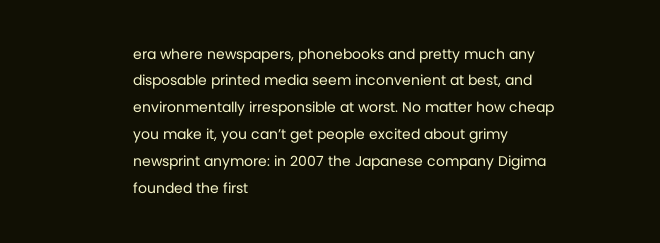era where newspapers, phonebooks and pretty much any disposable printed media seem inconvenient at best, and environmentally irresponsible at worst. No matter how cheap you make it, you can’t get people excited about grimy newsprint anymore: in 2007 the Japanese company Digima founded the first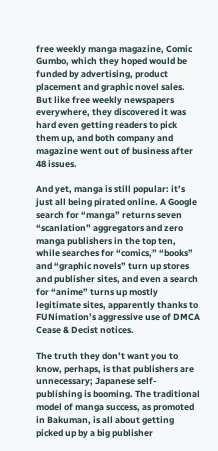free weekly manga magazine, Comic Gumbo, which they hoped would be funded by advertising, product placement and graphic novel sales. But like free weekly newspapers everywhere, they discovered it was hard even getting readers to pick them up, and both company and magazine went out of business after 48 issues.

And yet, manga is still popular: it’s just all being pirated online. A Google search for “manga” returns seven “scanlation” aggregators and zero manga publishers in the top ten, while searches for “comics,” “books” and “graphic novels” turn up stores and publisher sites, and even a search for “anime” turns up mostly legitimate sites, apparently thanks to FUNimation’s aggressive use of DMCA Cease & Decist notices.

The truth they don’t want you to know, perhaps, is that publishers are unnecessary; Japanese self-publishing is booming. The traditional model of manga success, as promoted in Bakuman, is all about getting picked up by a big publisher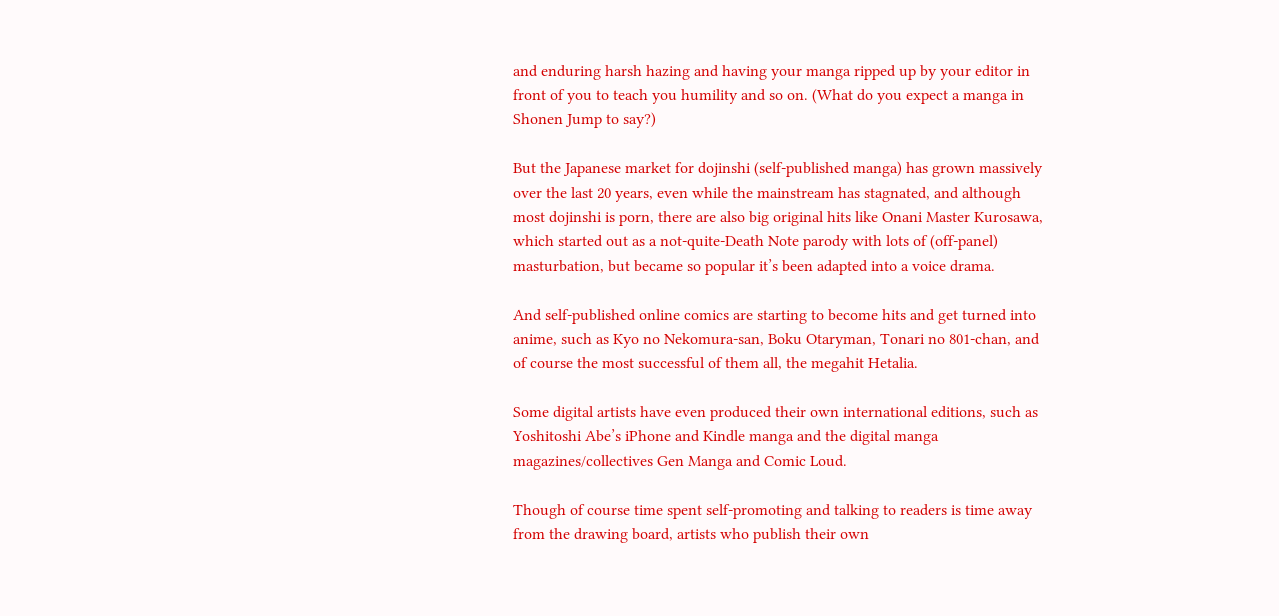and enduring harsh hazing and having your manga ripped up by your editor in front of you to teach you humility and so on. (What do you expect a manga in Shonen Jump to say?)

But the Japanese market for dojinshi (self-published manga) has grown massively over the last 20 years, even while the mainstream has stagnated, and although most dojinshi is porn, there are also big original hits like Onani Master Kurosawa, which started out as a not-quite-Death Note parody with lots of (off-panel) masturbation, but became so popular it’s been adapted into a voice drama.

And self-published online comics are starting to become hits and get turned into anime, such as Kyo no Nekomura-san, Boku Otaryman, Tonari no 801-chan, and of course the most successful of them all, the megahit Hetalia.

Some digital artists have even produced their own international editions, such as Yoshitoshi Abe’s iPhone and Kindle manga and the digital manga magazines/collectives Gen Manga and Comic Loud.

Though of course time spent self-promoting and talking to readers is time away from the drawing board, artists who publish their own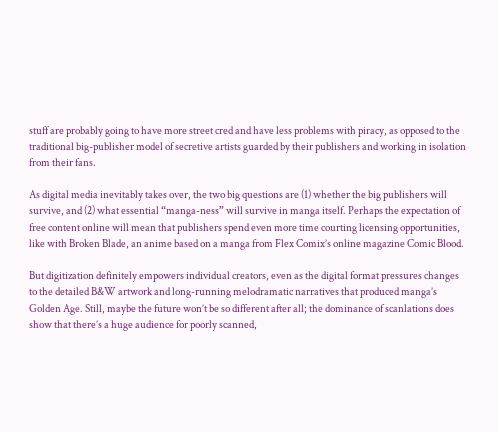stuff are probably going to have more street cred and have less problems with piracy, as opposed to the traditional big-publisher model of secretive artists guarded by their publishers and working in isolation from their fans.

As digital media inevitably takes over, the two big questions are (1) whether the big publishers will survive, and (2) what essential “manga-ness” will survive in manga itself. Perhaps the expectation of free content online will mean that publishers spend even more time courting licensing opportunities, like with Broken Blade, an anime based on a manga from Flex Comix’s online magazine Comic Blood.

But digitization definitely empowers individual creators, even as the digital format pressures changes to the detailed B&W artwork and long-running melodramatic narratives that produced manga’s Golden Age. Still, maybe the future won’t be so different after all; the dominance of scanlations does show that there’s a huge audience for poorly scanned,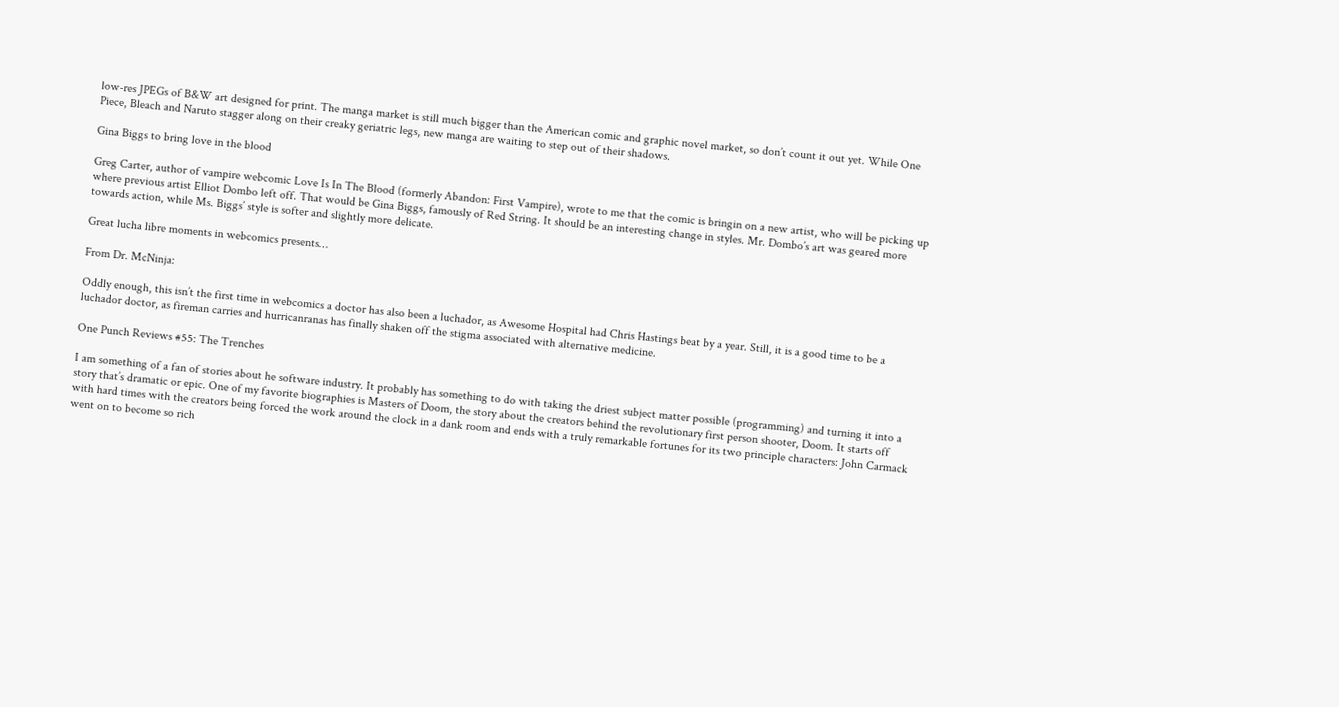low-res JPEGs of B&W art designed for print. The manga market is still much bigger than the American comic and graphic novel market, so don’t count it out yet. While One Piece, Bleach and Naruto stagger along on their creaky geriatric legs, new manga are waiting to step out of their shadows.

Gina Biggs to bring love in the blood

Greg Carter, author of vampire webcomic Love Is In The Blood (formerly Abandon: First Vampire), wrote to me that the comic is bringin on a new artist, who will be picking up where previous artist Elliot Dombo left off. That would be Gina Biggs, famously of Red String. It should be an interesting change in styles. Mr. Dombo’s art was geared more towards action, while Ms. Biggs’ style is softer and slightly more delicate.

Great lucha libre moments in webcomics presents…

From Dr. McNinja:

Oddly enough, this isn’t the first time in webcomics a doctor has also been a luchador, as Awesome Hospital had Chris Hastings beat by a year. Still, it is a good time to be a luchador doctor, as fireman carries and hurricanranas has finally shaken off the stigma associated with alternative medicine.

One Punch Reviews #55: The Trenches

I am something of a fan of stories about he software industry. It probably has something to do with taking the driest subject matter possible (programming) and turning it into a story that’s dramatic or epic. One of my favorite biographies is Masters of Doom, the story about the creators behind the revolutionary first person shooter, Doom. It starts off with hard times with the creators being forced the work around the clock in a dank room and ends with a truly remarkable fortunes for its two principle characters: John Carmack went on to become so rich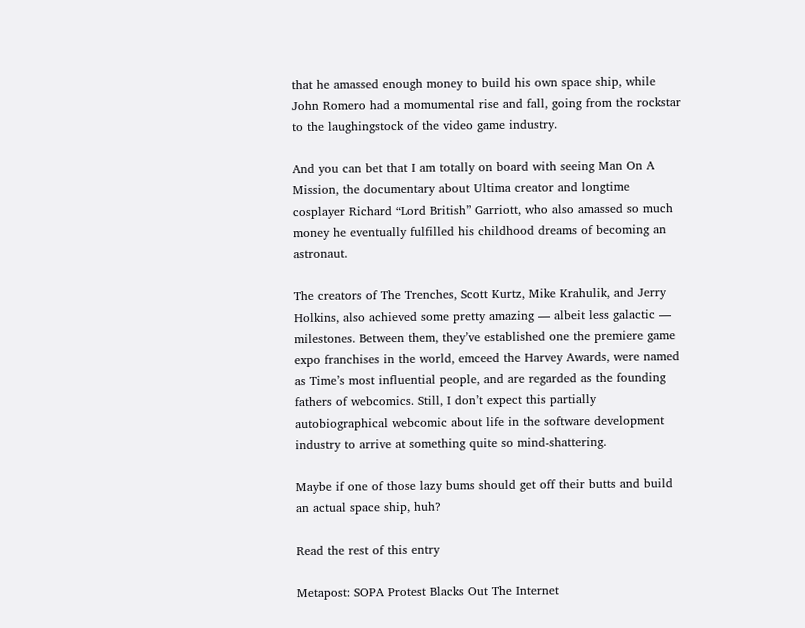that he amassed enough money to build his own space ship, while John Romero had a momumental rise and fall, going from the rockstar to the laughingstock of the video game industry.

And you can bet that I am totally on board with seeing Man On A Mission, the documentary about Ultima creator and longtime cosplayer Richard “Lord British” Garriott, who also amassed so much money he eventually fulfilled his childhood dreams of becoming an astronaut.

The creators of The Trenches, Scott Kurtz, Mike Krahulik, and Jerry Holkins, also achieved some pretty amazing — albeit less galactic — milestones. Between them, they’ve established one the premiere game expo franchises in the world, emceed the Harvey Awards, were named as Time’s most influential people, and are regarded as the founding fathers of webcomics. Still, I don’t expect this partially autobiographical webcomic about life in the software development industry to arrive at something quite so mind-shattering.

Maybe if one of those lazy bums should get off their butts and build an actual space ship, huh?

Read the rest of this entry

Metapost: SOPA Protest Blacks Out The Internet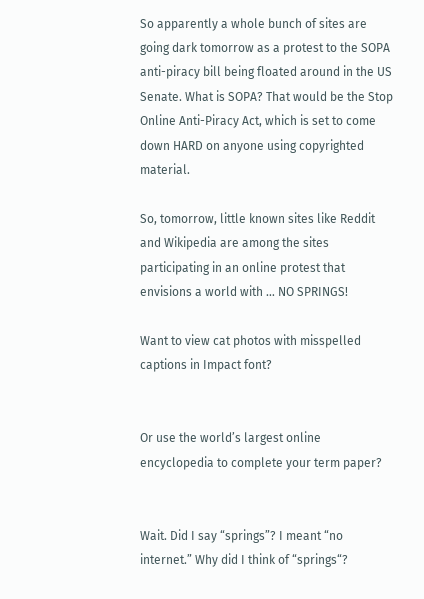So apparently a whole bunch of sites are going dark tomorrow as a protest to the SOPA anti-piracy bill being floated around in the US Senate. What is SOPA? That would be the Stop Online Anti-Piracy Act, which is set to come down HARD on anyone using copyrighted material.

So, tomorrow, little known sites like Reddit and Wikipedia are among the sites participating in an online protest that envisions a world with … NO SPRINGS!

Want to view cat photos with misspelled captions in Impact font?


Or use the world’s largest online encyclopedia to complete your term paper?


Wait. Did I say “springs”? I meant “no internet.” Why did I think of “springs“?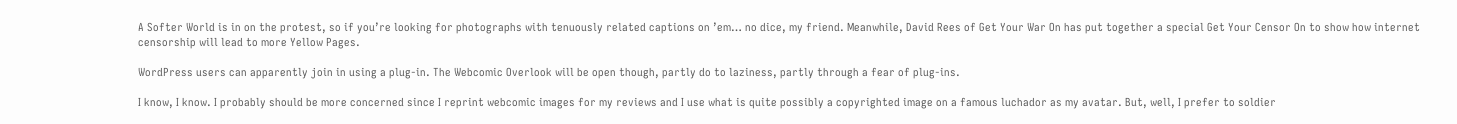A Softer World is in on the protest, so if you’re looking for photographs with tenuously related captions on ’em… no dice, my friend. Meanwhile, David Rees of Get Your War On has put together a special Get Your Censor On to show how internet censorship will lead to more Yellow Pages.

WordPress users can apparently join in using a plug-in. The Webcomic Overlook will be open though, partly do to laziness, partly through a fear of plug-ins.

I know, I know. I probably should be more concerned since I reprint webcomic images for my reviews and I use what is quite possibly a copyrighted image on a famous luchador as my avatar. But, well, I prefer to soldier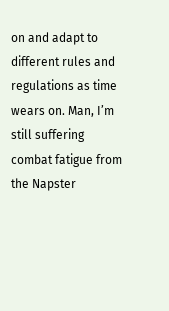on and adapt to different rules and regulations as time wears on. Man, I’m still suffering combat fatigue from the Napster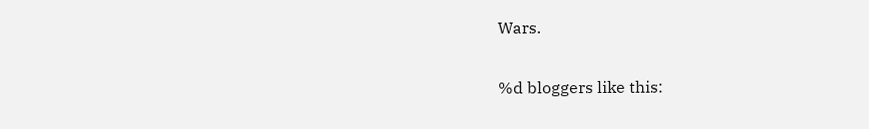Wars.

%d bloggers like this: